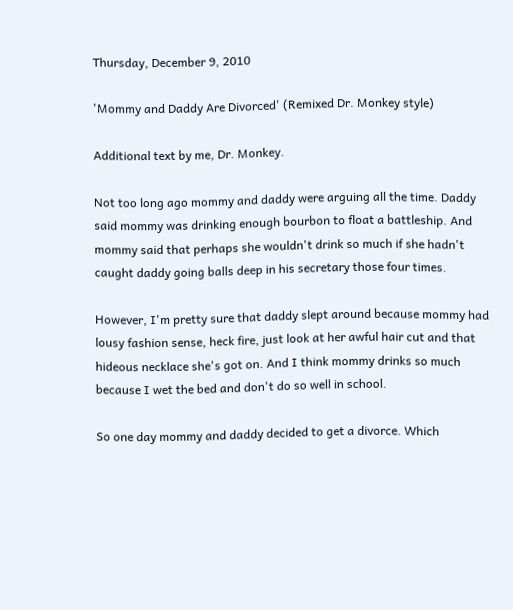Thursday, December 9, 2010

'Mommy and Daddy Are Divorced' (Remixed Dr. Monkey style)

Additional text by me, Dr. Monkey.

Not too long ago mommy and daddy were arguing all the time. Daddy said mommy was drinking enough bourbon to float a battleship. And mommy said that perhaps she wouldn't drink so much if she hadn't caught daddy going balls deep in his secretary those four times.

However, I'm pretty sure that daddy slept around because mommy had lousy fashion sense, heck fire, just look at her awful hair cut and that hideous necklace she's got on. And I think mommy drinks so much because I wet the bed and don't do so well in school.

So one day mommy and daddy decided to get a divorce. Which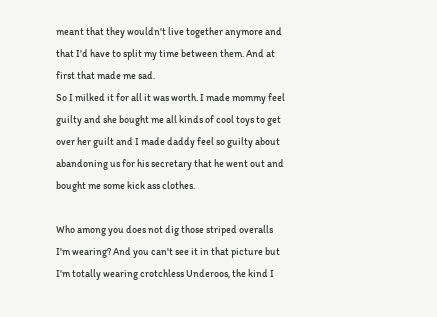meant that they wouldn't live together anymore and that I'd have to split my time between them. And at first that made me sad.
So I milked it for all it was worth. I made mommy feel guilty and she bought me all kinds of cool toys to get over her guilt and I made daddy feel so guilty about abandoning us for his secretary that he went out and bought me some kick ass clothes.

Who among you does not dig those striped overalls I'm wearing? And you can't see it in that picture but I'm totally wearing crotchless Underoos, the kind I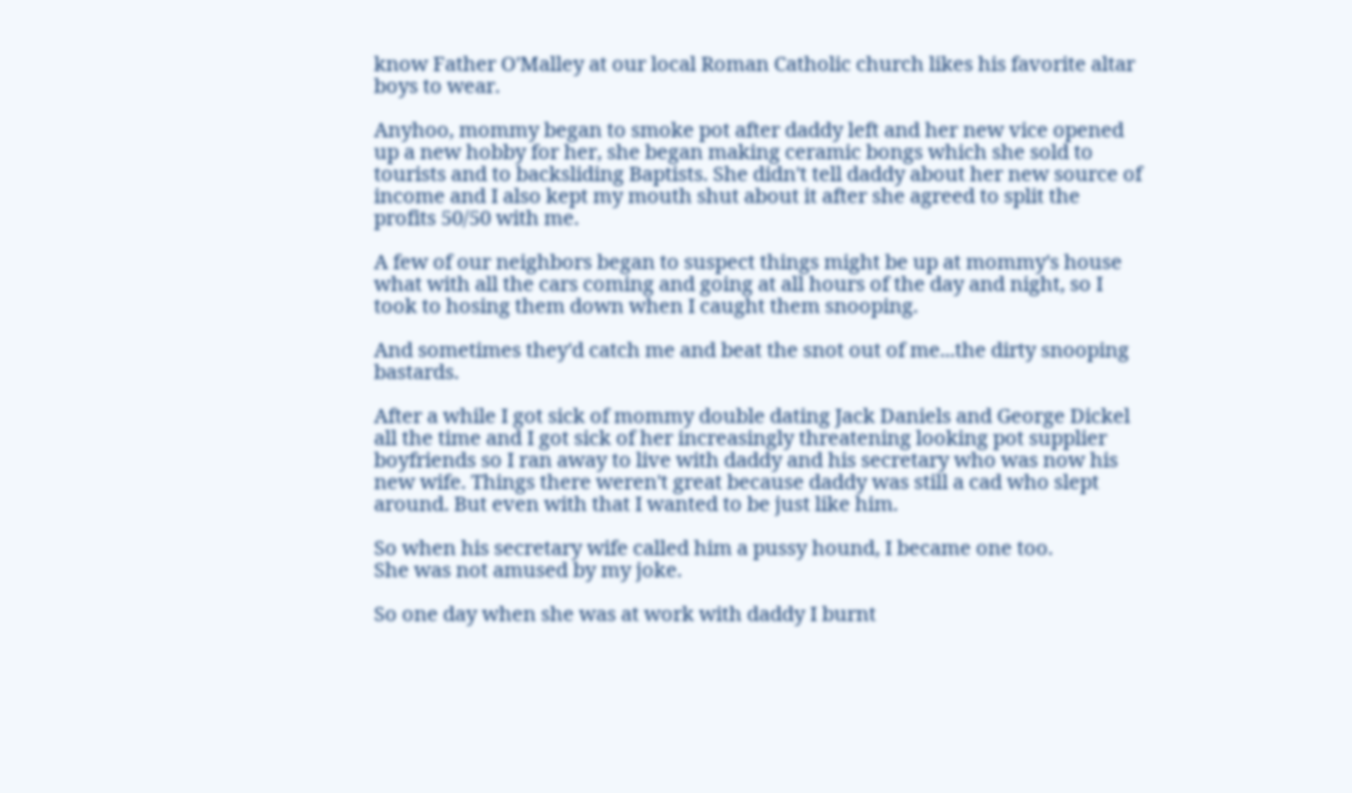know Father O'Malley at our local Roman Catholic church likes his favorite altar boys to wear.

Anyhoo, mommy began to smoke pot after daddy left and her new vice opened up a new hobby for her, she began making ceramic bongs which she sold to tourists and to backsliding Baptists. She didn't tell daddy about her new source of income and I also kept my mouth shut about it after she agreed to split the profits 50/50 with me.

A few of our neighbors began to suspect things might be up at mommy's house what with all the cars coming and going at all hours of the day and night, so I took to hosing them down when I caught them snooping.

And sometimes they'd catch me and beat the snot out of me...the dirty snooping bastards.

After a while I got sick of mommy double dating Jack Daniels and George Dickel all the time and I got sick of her increasingly threatening looking pot supplier boyfriends so I ran away to live with daddy and his secretary who was now his new wife. Things there weren't great because daddy was still a cad who slept around. But even with that I wanted to be just like him.

So when his secretary wife called him a pussy hound, I became one too.
She was not amused by my joke.

So one day when she was at work with daddy I burnt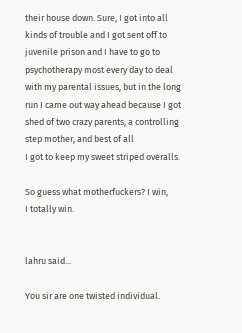their house down. Sure, I got into all kinds of trouble and I got sent off to juvenile prison and I have to go to psychotherapy most every day to deal with my parental issues, but in the long run I came out way ahead because I got shed of two crazy parents, a controlling step mother, and best of all
I got to keep my sweet striped overalls.

So guess what motherfuckers? I win,
I totally win.


lahru said...

You sir are one twisted individual.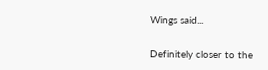Wings said...

Definitely closer to the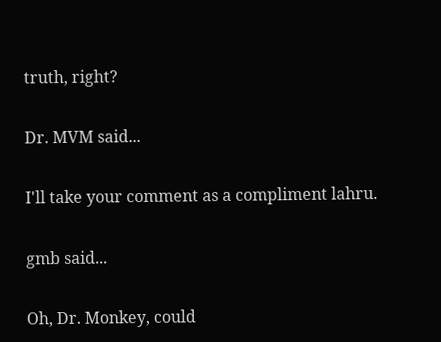truth, right?

Dr. MVM said...

I'll take your comment as a compliment lahru.

gmb said...

Oh, Dr. Monkey, could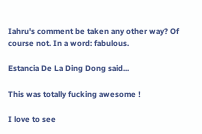Iahru's comment be taken any other way? Of course not. In a word: fabulous.

Estancia De La Ding Dong said...

This was totally fucking awesome !

I love to see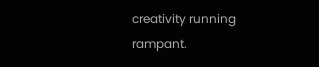creativity running rampant.